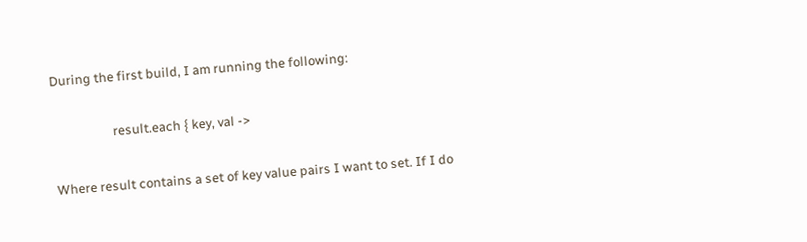During the first build, I am running the following:

                    result.each { key, val ->

Where result contains a set of key value pairs I want to set. If I do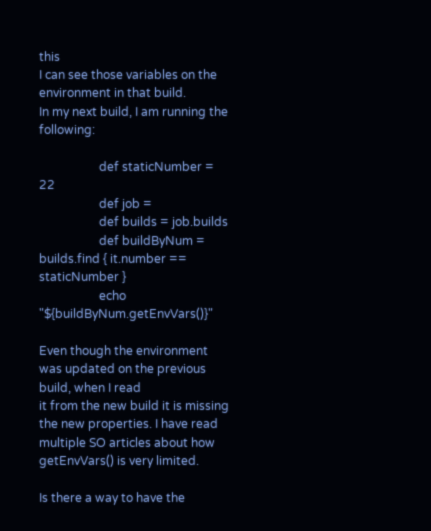this
I can see those variables on the environment in that build.
In my next build, I am running the following:

                    def staticNumber = 22
                    def job =
                    def builds = job.builds
                    def buildByNum = builds.find { it.number ==
staticNumber }
                    echo "${buildByNum.getEnvVars()}"

Even though the environment was updated on the previous build, when I read
it from the new build it is missing the new properties. I have read
multiple SO articles about how getEnvVars() is very limited.

Is there a way to have the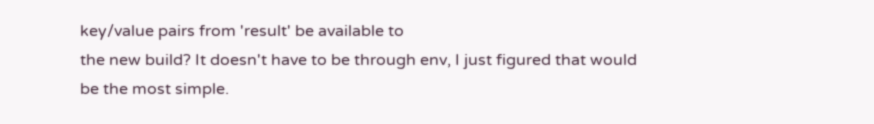key/value pairs from 'result' be available to
the new build? It doesn't have to be through env, I just figured that would
be the most simple.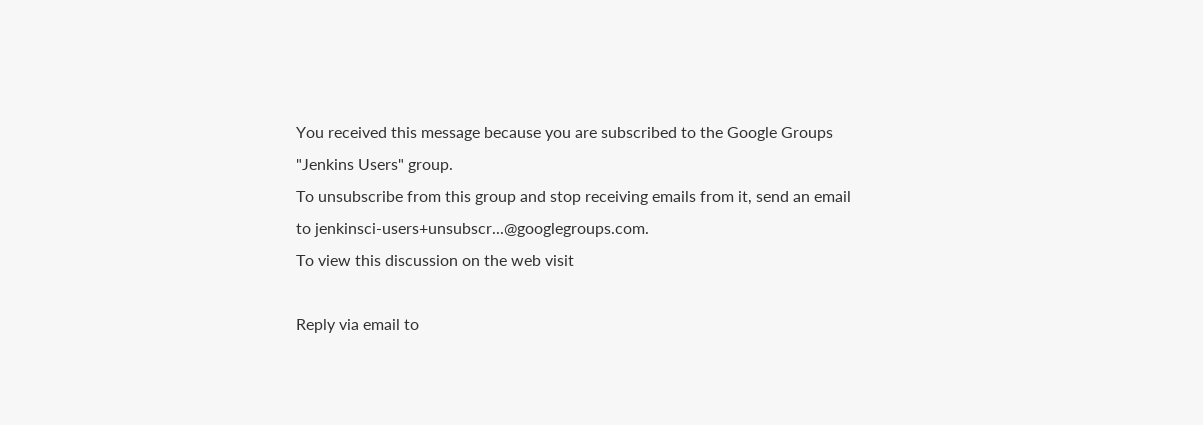You received this message because you are subscribed to the Google Groups
"Jenkins Users" group.
To unsubscribe from this group and stop receiving emails from it, send an email
to jenkinsci-users+unsubscr...@googlegroups.com.
To view this discussion on the web visit

Reply via email to